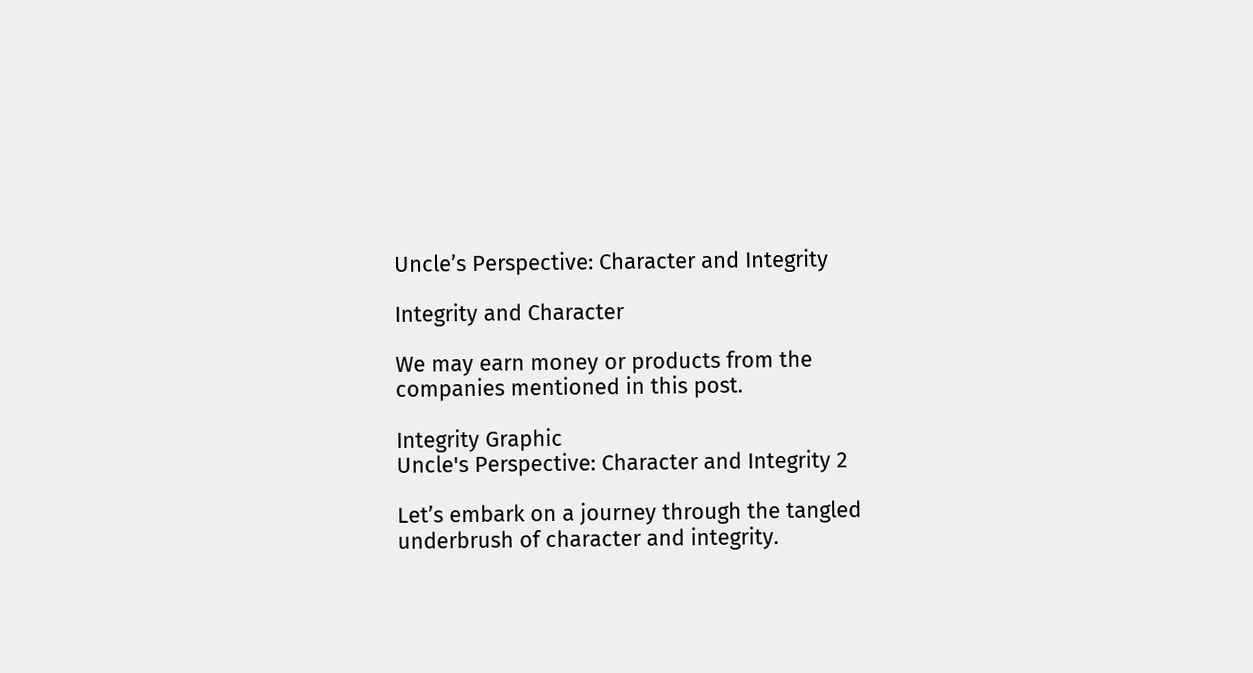Uncle’s Perspective: Character and Integrity

Integrity and Character

We may earn money or products from the companies mentioned in this post.

Integrity Graphic
Uncle's Perspective: Character and Integrity 2

Let’s embark on a journey through the tangled underbrush of character and integrity.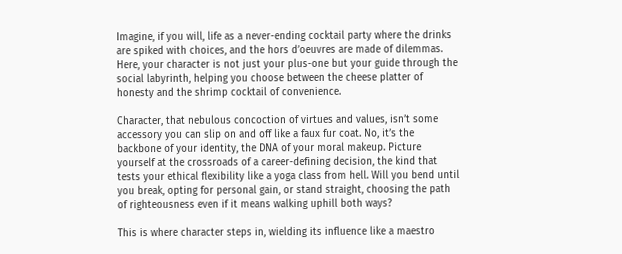Imagine, if you will, life as a never-ending cocktail party where the drinks are spiked with choices, and the hors d’oeuvres are made of dilemmas. Here, your character is not just your plus-one but your guide through the social labyrinth, helping you choose between the cheese platter of honesty and the shrimp cocktail of convenience.

Character, that nebulous concoction of virtues and values, isn’t some accessory you can slip on and off like a faux fur coat. No, it’s the backbone of your identity, the DNA of your moral makeup. Picture yourself at the crossroads of a career-defining decision, the kind that tests your ethical flexibility like a yoga class from hell. Will you bend until you break, opting for personal gain, or stand straight, choosing the path of righteousness even if it means walking uphill both ways?

This is where character steps in, wielding its influence like a maestro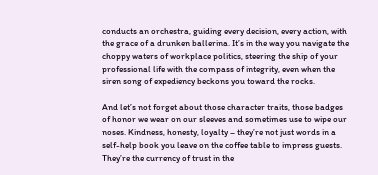conducts an orchestra, guiding every decision, every action, with the grace of a drunken ballerina. It’s in the way you navigate the choppy waters of workplace politics, steering the ship of your professional life with the compass of integrity, even when the siren song of expediency beckons you toward the rocks.

And let’s not forget about those character traits, those badges of honor we wear on our sleeves and sometimes use to wipe our noses. Kindness, honesty, loyalty – they’re not just words in a self-help book you leave on the coffee table to impress guests. They’re the currency of trust in the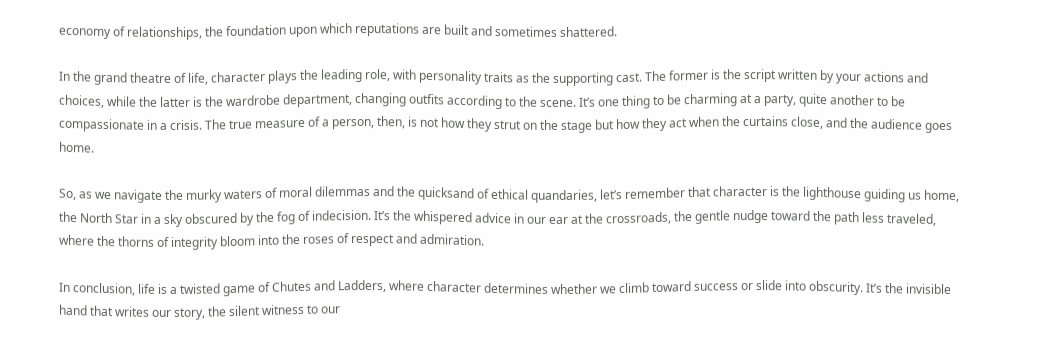economy of relationships, the foundation upon which reputations are built and sometimes shattered.

In the grand theatre of life, character plays the leading role, with personality traits as the supporting cast. The former is the script written by your actions and choices, while the latter is the wardrobe department, changing outfits according to the scene. It’s one thing to be charming at a party, quite another to be compassionate in a crisis. The true measure of a person, then, is not how they strut on the stage but how they act when the curtains close, and the audience goes home.

So, as we navigate the murky waters of moral dilemmas and the quicksand of ethical quandaries, let’s remember that character is the lighthouse guiding us home, the North Star in a sky obscured by the fog of indecision. It’s the whispered advice in our ear at the crossroads, the gentle nudge toward the path less traveled, where the thorns of integrity bloom into the roses of respect and admiration.

In conclusion, life is a twisted game of Chutes and Ladders, where character determines whether we climb toward success or slide into obscurity. It’s the invisible hand that writes our story, the silent witness to our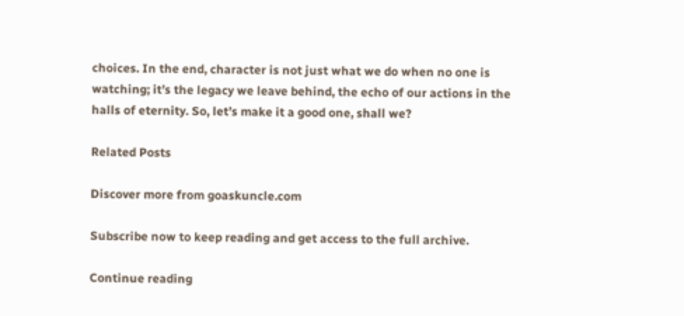choices. In the end, character is not just what we do when no one is watching; it’s the legacy we leave behind, the echo of our actions in the halls of eternity. So, let’s make it a good one, shall we?

Related Posts

Discover more from goaskuncle.com

Subscribe now to keep reading and get access to the full archive.

Continue reading